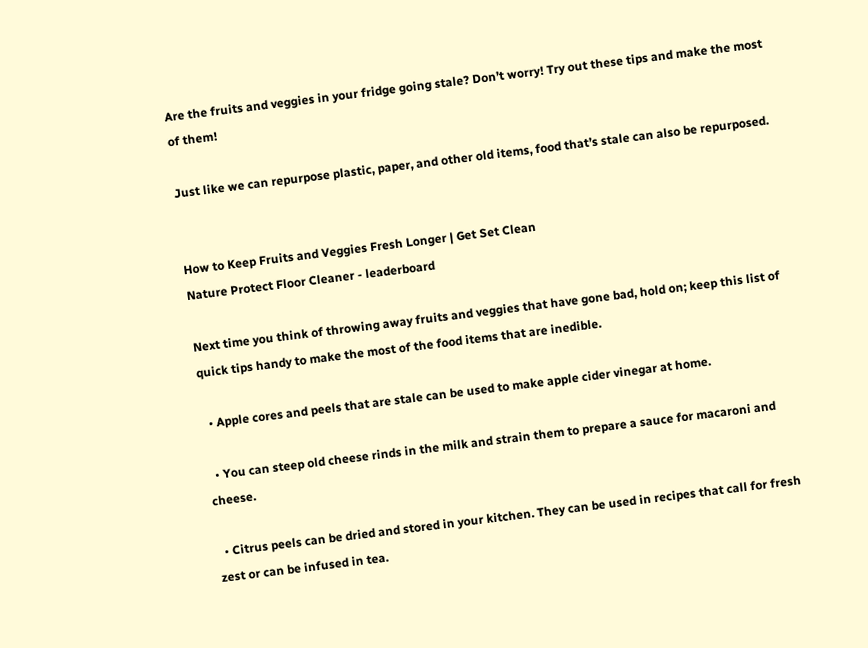Are the fruits and veggies in your fridge going stale? Don’t worry! Try out these tips and make the most of them!

Just like we can repurpose plastic, paper, and other old items, food that’s stale can also be repurposed.


How to Keep Fruits and Veggies Fresh Longer | Get Set Clean
Nature Protect Floor Cleaner - leaderboard

Next time you think of throwing away fruits and veggies that have gone bad, hold on; keep this list of quick tips handy to make the most of the food items that are inedible.

  • Apple cores and peels that are stale can be used to make apple cider vinegar at home.

  • You can steep old cheese rinds in the milk and strain them to prepare a sauce for macaroni and cheese.

  • Citrus peels can be dried and stored in your kitchen. They can be used in recipes that call for fresh zest or can be infused in tea.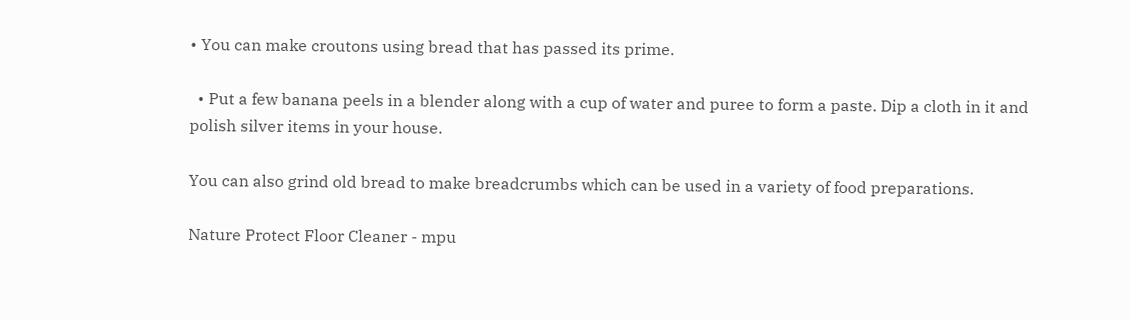• You can make croutons using bread that has passed its prime.

  • Put a few banana peels in a blender along with a cup of water and puree to form a paste. Dip a cloth in it and polish silver items in your house.

You can also grind old bread to make breadcrumbs which can be used in a variety of food preparations.

Nature Protect Floor Cleaner - mpu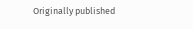Originally published